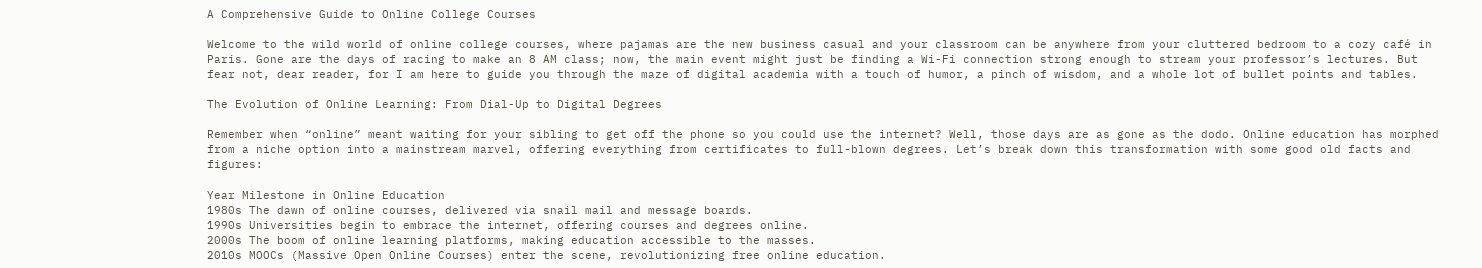A Comprehensive Guide to Online College Courses

Welcome to the wild world of online college courses, where pajamas are the new business casual and your classroom can be anywhere from your cluttered bedroom to a cozy café in Paris. Gone are the days of racing to make an 8 AM class; now, the main event might just be finding a Wi-Fi connection strong enough to stream your professor’s lectures. But fear not, dear reader, for I am here to guide you through the maze of digital academia with a touch of humor, a pinch of wisdom, and a whole lot of bullet points and tables.

The Evolution of Online Learning: From Dial-Up to Digital Degrees

Remember when “online” meant waiting for your sibling to get off the phone so you could use the internet? Well, those days are as gone as the dodo. Online education has morphed from a niche option into a mainstream marvel, offering everything from certificates to full-blown degrees. Let’s break down this transformation with some good old facts and figures:

Year Milestone in Online Education
1980s The dawn of online courses, delivered via snail mail and message boards.
1990s Universities begin to embrace the internet, offering courses and degrees online.
2000s The boom of online learning platforms, making education accessible to the masses.
2010s MOOCs (Massive Open Online Courses) enter the scene, revolutionizing free online education.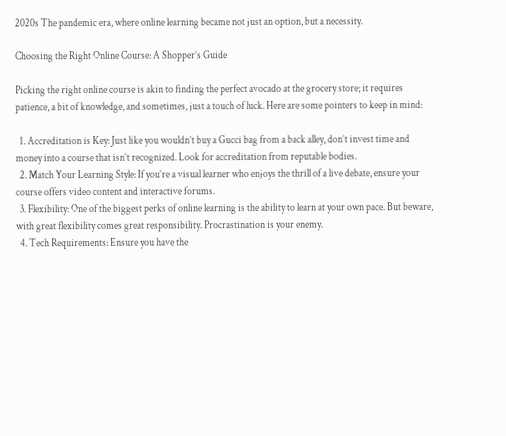2020s The pandemic era, where online learning became not just an option, but a necessity.

Choosing the Right Online Course: A Shopper’s Guide

Picking the right online course is akin to finding the perfect avocado at the grocery store; it requires patience, a bit of knowledge, and sometimes, just a touch of luck. Here are some pointers to keep in mind:

  1. Accreditation is Key: Just like you wouldn’t buy a Gucci bag from a back alley, don’t invest time and money into a course that isn’t recognized. Look for accreditation from reputable bodies.
  2. Match Your Learning Style: If you’re a visual learner who enjoys the thrill of a live debate, ensure your course offers video content and interactive forums.
  3. Flexibility: One of the biggest perks of online learning is the ability to learn at your own pace. But beware, with great flexibility comes great responsibility. Procrastination is your enemy.
  4. Tech Requirements: Ensure you have the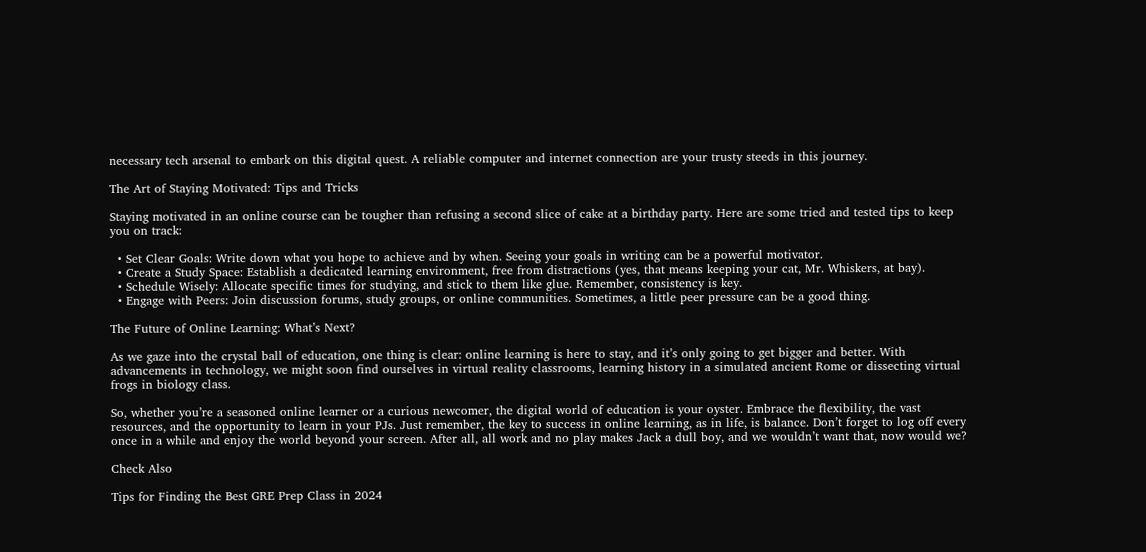necessary tech arsenal to embark on this digital quest. A reliable computer and internet connection are your trusty steeds in this journey.

The Art of Staying Motivated: Tips and Tricks

Staying motivated in an online course can be tougher than refusing a second slice of cake at a birthday party. Here are some tried and tested tips to keep you on track:

  • Set Clear Goals: Write down what you hope to achieve and by when. Seeing your goals in writing can be a powerful motivator.
  • Create a Study Space: Establish a dedicated learning environment, free from distractions (yes, that means keeping your cat, Mr. Whiskers, at bay).
  • Schedule Wisely: Allocate specific times for studying, and stick to them like glue. Remember, consistency is key.
  • Engage with Peers: Join discussion forums, study groups, or online communities. Sometimes, a little peer pressure can be a good thing.

The Future of Online Learning: What’s Next?

As we gaze into the crystal ball of education, one thing is clear: online learning is here to stay, and it’s only going to get bigger and better. With advancements in technology, we might soon find ourselves in virtual reality classrooms, learning history in a simulated ancient Rome or dissecting virtual frogs in biology class.

So, whether you’re a seasoned online learner or a curious newcomer, the digital world of education is your oyster. Embrace the flexibility, the vast resources, and the opportunity to learn in your PJs. Just remember, the key to success in online learning, as in life, is balance. Don’t forget to log off every once in a while and enjoy the world beyond your screen. After all, all work and no play makes Jack a dull boy, and we wouldn’t want that, now would we?

Check Also

Tips for Finding the Best GRE Prep Class in 2024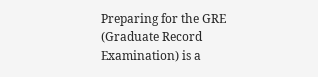Preparing for the GRE (Graduate Record Examination) is a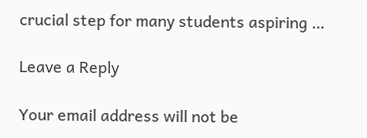crucial step for many students aspiring …

Leave a Reply

Your email address will not be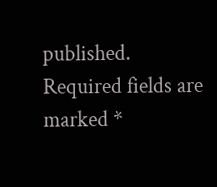published. Required fields are marked *